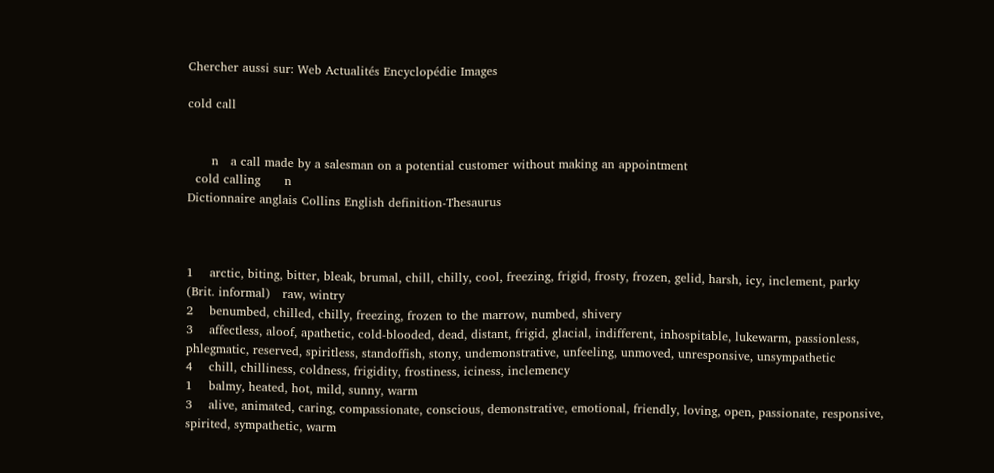Chercher aussi sur: Web Actualités Encyclopédie Images

cold call


      n   a call made by a salesman on a potential customer without making an appointment
  cold calling      n
Dictionnaire anglais Collins English definition-Thesaurus



1    arctic, biting, bitter, bleak, brumal, chill, chilly, cool, freezing, frigid, frosty, frozen, gelid, harsh, icy, inclement, parky     (Brit. informal)   raw, wintry
2    benumbed, chilled, chilly, freezing, frozen to the marrow, numbed, shivery
3    affectless, aloof, apathetic, cold-blooded, dead, distant, frigid, glacial, indifferent, inhospitable, lukewarm, passionless, phlegmatic, reserved, spiritless, standoffish, stony, undemonstrative, unfeeling, unmoved, unresponsive, unsympathetic
4    chill, chilliness, coldness, frigidity, frostiness, iciness, inclemency
1    balmy, heated, hot, mild, sunny, warm
3    alive, animated, caring, compassionate, conscious, demonstrative, emotional, friendly, loving, open, passionate, responsive, spirited, sympathetic, warm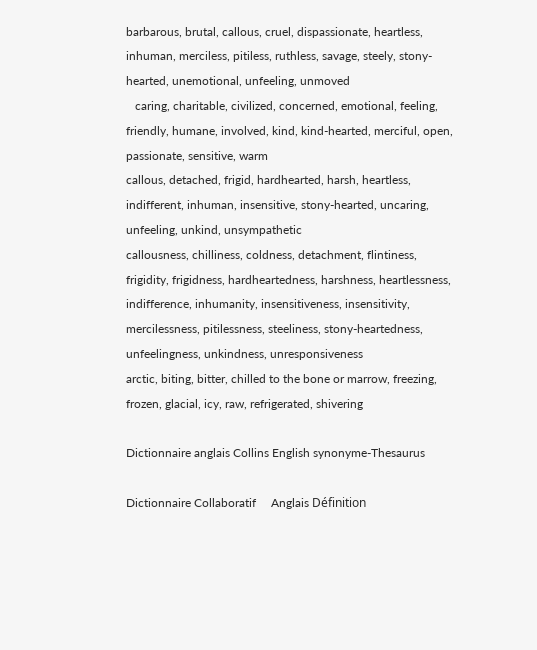barbarous, brutal, callous, cruel, dispassionate, heartless, inhuman, merciless, pitiless, ruthless, savage, steely, stony-hearted, unemotional, unfeeling, unmoved
   caring, charitable, civilized, concerned, emotional, feeling, friendly, humane, involved, kind, kind-hearted, merciful, open, passionate, sensitive, warm
callous, detached, frigid, hardhearted, harsh, heartless, indifferent, inhuman, insensitive, stony-hearted, uncaring, unfeeling, unkind, unsympathetic
callousness, chilliness, coldness, detachment, flintiness, frigidity, frigidness, hardheartedness, harshness, heartlessness, indifference, inhumanity, insensitiveness, insensitivity, mercilessness, pitilessness, steeliness, stony-heartedness, unfeelingness, unkindness, unresponsiveness
arctic, biting, bitter, chilled to the bone or marrow, freezing, frozen, glacial, icy, raw, refrigerated, shivering

Dictionnaire anglais Collins English synonyme-Thesaurus

Dictionnaire Collaboratif     Anglais Définition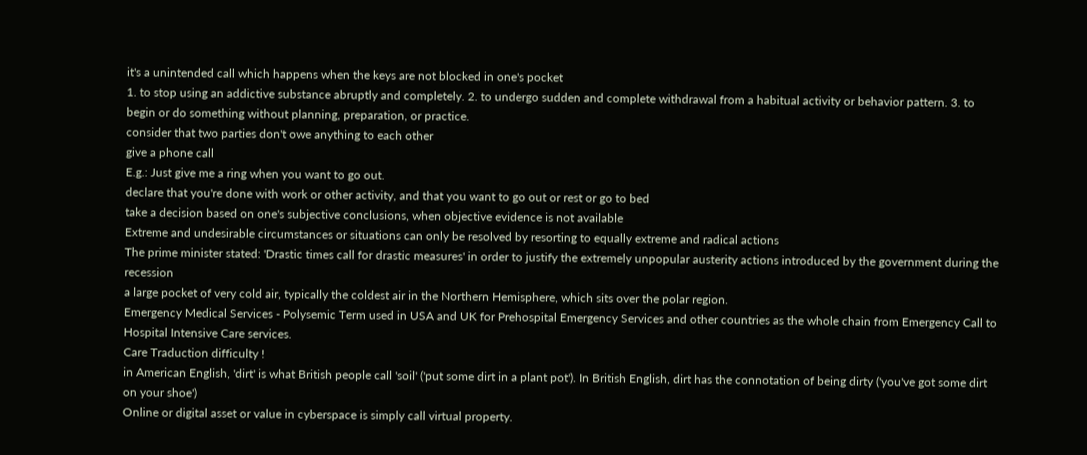it's a unintended call which happens when the keys are not blocked in one's pocket
1. to stop using an addictive substance abruptly and completely. 2. to undergo sudden and complete withdrawal from a habitual activity or behavior pattern. 3. to begin or do something without planning, preparation, or practice.
consider that two parties don't owe anything to each other
give a phone call
E.g.: Just give me a ring when you want to go out.
declare that you're done with work or other activity, and that you want to go out or rest or go to bed
take a decision based on one's subjective conclusions, when objective evidence is not available
Extreme and undesirable circumstances or situations can only be resolved by resorting to equally extreme and radical actions
The prime minister stated: 'Drastic times call for drastic measures' in order to justify the extremely unpopular austerity actions introduced by the government during the recession
a large pocket of very cold air, typically the coldest air in the Northern Hemisphere, which sits over the polar region.
Emergency Medical Services - Polysemic Term used in USA and UK for Prehospital Emergency Services and other countries as the whole chain from Emergency Call to Hospital Intensive Care services.
Care Traduction difficulty !
in American English, 'dirt' is what British people call 'soil' ('put some dirt in a plant pot'). In British English, dirt has the connotation of being dirty ('you've got some dirt on your shoe')
Online or digital asset or value in cyberspace is simply call virtual property.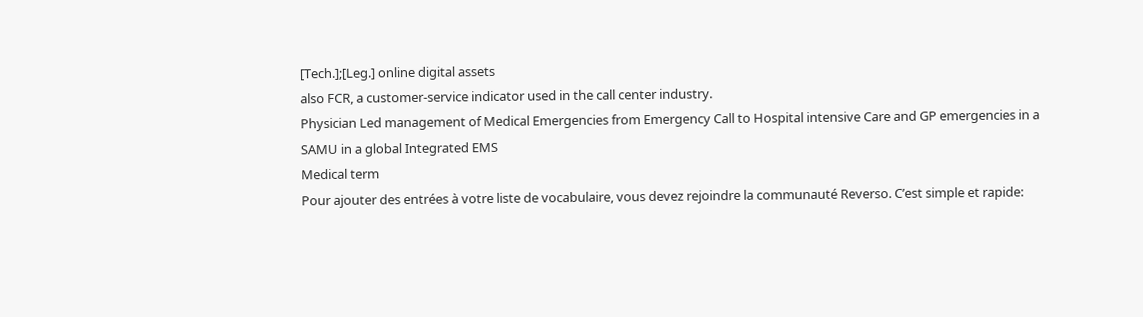[Tech.];[Leg.] online digital assets
also FCR, a customer-service indicator used in the call center industry.
Physician Led management of Medical Emergencies from Emergency Call to Hospital intensive Care and GP emergencies in a SAMU in a global Integrated EMS
Medical term
Pour ajouter des entrées à votre liste de vocabulaire, vous devez rejoindre la communauté Reverso. C’est simple et rapide: